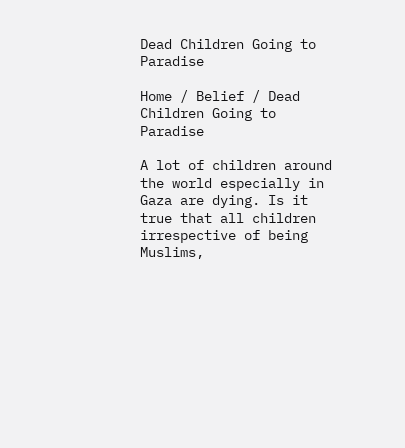Dead Children Going to Paradise

Home / Belief / Dead Children Going to Paradise

A lot of children around the world especially in Gaza are dying. Is it true that all children irrespective of being Muslims,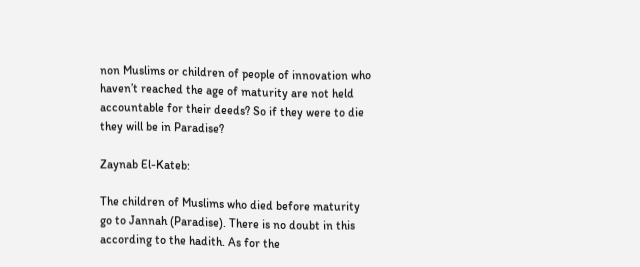non Muslims or children of people of innovation who haven’t reached the age of maturity are not held accountable for their deeds? So if they were to die they will be in Paradise?

Zaynab El-Kateb:

The children of Muslims who died before maturity go to Jannah (Paradise). There is no doubt in this according to the hadith. As for the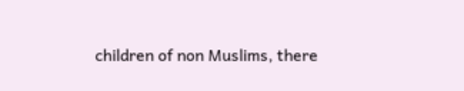children of non Muslims, there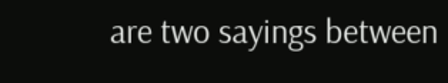are two sayings between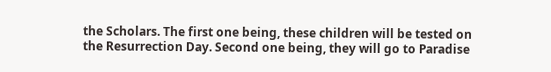the Scholars. The first one being, these children will be tested on the Resurrection Day. Second one being, they will go to Paradise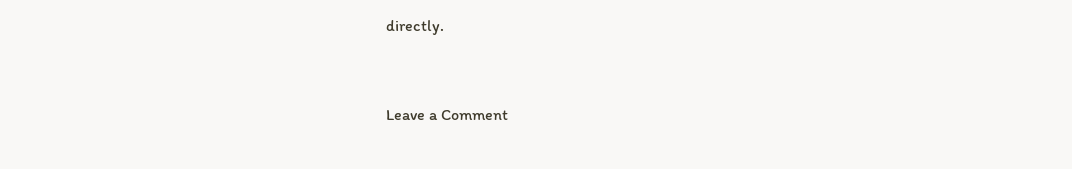directly.



Leave a Comment